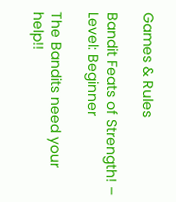Games & Rules

Bandit Feats of Strength! – Level: Beginner

The Bandits need your help!!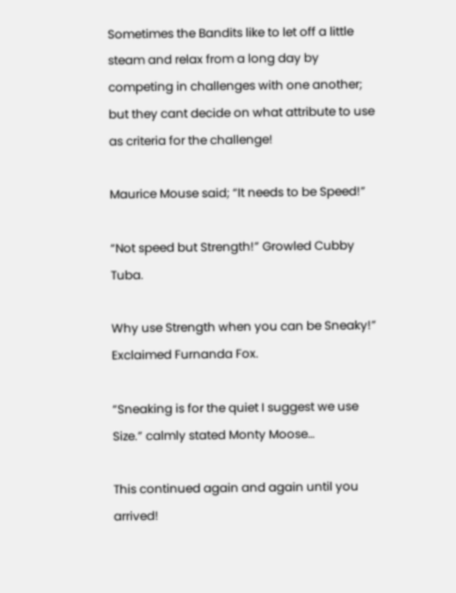Sometimes the Bandits like to let off a little steam and relax from a long day by competing in challenges with one another; but they cant decide on what attribute to use as criteria for the challenge!

Maurice Mouse said; “It needs to be Speed!”

“Not speed but Strength!” Growled Cubby Tuba.

Why use Strength when you can be Sneaky!” Exclaimed Furnanda Fox.

“Sneaking is for the quiet I suggest we use Size.” calmly stated Monty Moose…

This continued again and again until you arrived!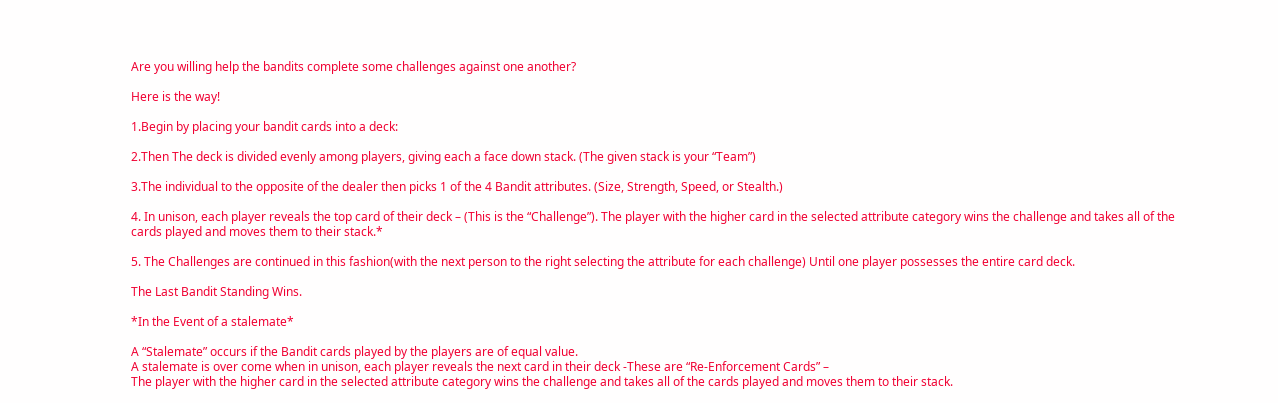Are you willing help the bandits complete some challenges against one another?

Here is the way!

1.Begin by placing your bandit cards into a deck:

2.Then The deck is divided evenly among players, giving each a face down stack. (The given stack is your “Team”)

3.The individual to the opposite of the dealer then picks 1 of the 4 Bandit attributes. (Size, Strength, Speed, or Stealth.)

4. In unison, each player reveals the top card of their deck – (This is the “Challenge”). The player with the higher card in the selected attribute category wins the challenge and takes all of the cards played and moves them to their stack.*

5. The Challenges are continued in this fashion(with the next person to the right selecting the attribute for each challenge) Until one player possesses the entire card deck.

The Last Bandit Standing Wins.

*In the Event of a stalemate*

A “Stalemate” occurs if the Bandit cards played by the players are of equal value.
A stalemate is over come when in unison, each player reveals the next card in their deck -These are “Re-Enforcement Cards” –
The player with the higher card in the selected attribute category wins the challenge and takes all of the cards played and moves them to their stack.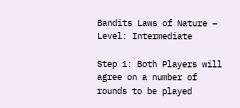Bandits Laws of Nature – Level: Intermediate

Step 1: Both Players will agree on a number of rounds to be played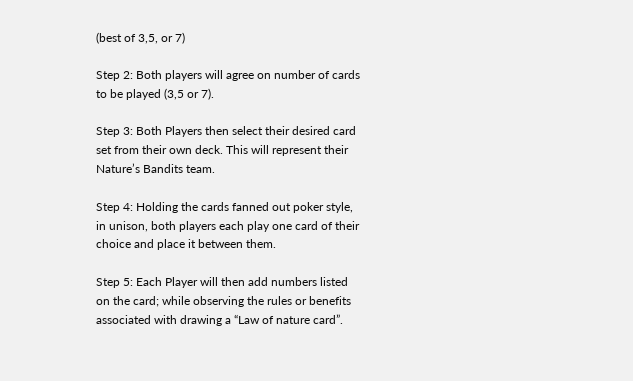(best of 3,5, or 7)

Step 2: Both players will agree on number of cards to be played (3,5 or 7).

Step 3: Both Players then select their desired card set from their own deck. This will represent their Nature’s Bandits team.

Step 4: Holding the cards fanned out poker style, in unison, both players each play one card of their choice and place it between them.

Step 5: Each Player will then add numbers listed on the card; while observing the rules or benefits associated with drawing a “Law of nature card”.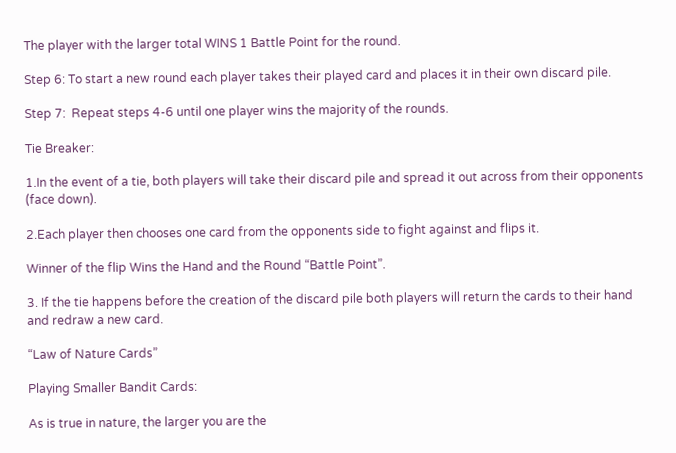The player with the larger total WINS 1 Battle Point for the round.

Step 6: To start a new round each player takes their played card and places it in their own discard pile.

Step 7:  Repeat steps 4-6 until one player wins the majority of the rounds.

Tie Breaker:

1.In the event of a tie, both players will take their discard pile and spread it out across from their opponents (face down).

2.Each player then chooses one card from the opponents side to fight against and flips it.

Winner of the flip Wins the Hand and the Round “Battle Point”.

3. If the tie happens before the creation of the discard pile both players will return the cards to their hand and redraw a new card.

“Law of Nature Cards”

Playing Smaller Bandit Cards:

As is true in nature, the larger you are the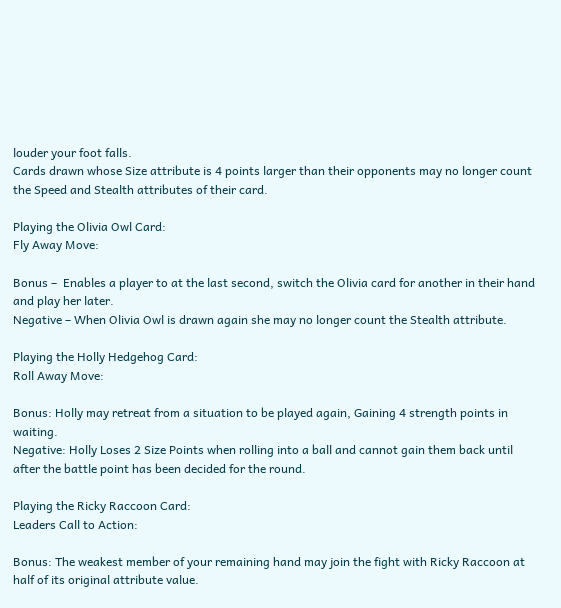louder your foot falls.
Cards drawn whose Size attribute is 4 points larger than their opponents may no longer count the Speed and Stealth attributes of their card.

Playing the Olivia Owl Card:
Fly Away Move:

Bonus –  Enables a player to at the last second, switch the Olivia card for another in their hand and play her later.
Negative – When Olivia Owl is drawn again she may no longer count the Stealth attribute.

Playing the Holly Hedgehog Card:
Roll Away Move:

Bonus: Holly may retreat from a situation to be played again, Gaining 4 strength points in waiting.
Negative: Holly Loses 2 Size Points when rolling into a ball and cannot gain them back until after the battle point has been decided for the round.

Playing the Ricky Raccoon Card:
Leaders Call to Action:

Bonus: The weakest member of your remaining hand may join the fight with Ricky Raccoon at half of its original attribute value.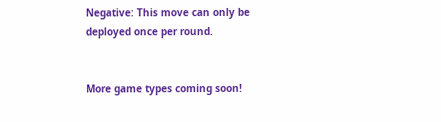Negative: This move can only be deployed once per round.


More game types coming soon!